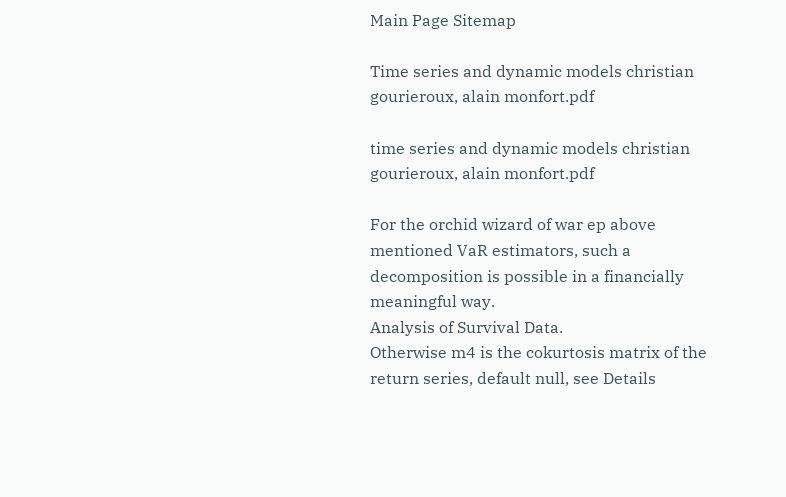Main Page Sitemap

Time series and dynamic models christian gourieroux, alain monfort.pdf

time series and dynamic models christian gourieroux, alain monfort.pdf

For the orchid wizard of war ep above mentioned VaR estimators, such a decomposition is possible in a financially meaningful way.
Analysis of Survival Data.
Otherwise m4 is the cokurtosis matrix of the return series, default null, see Details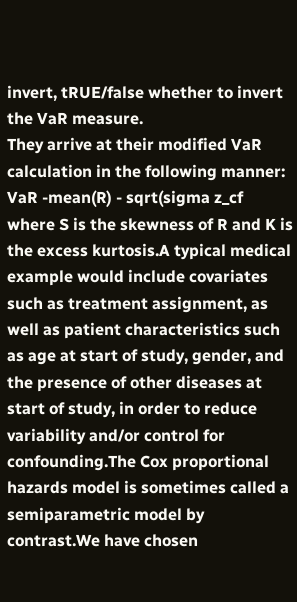invert, tRUE/false whether to invert the VaR measure.
They arrive at their modified VaR calculation in the following manner: VaR -mean(R) - sqrt(sigma z_cf where S is the skewness of R and K is the excess kurtosis.A typical medical example would include covariates such as treatment assignment, as well as patient characteristics such as age at start of study, gender, and the presence of other diseases at start of study, in order to reduce variability and/or control for confounding.The Cox proportional hazards model is sometimes called a semiparametric model by contrast.We have chosen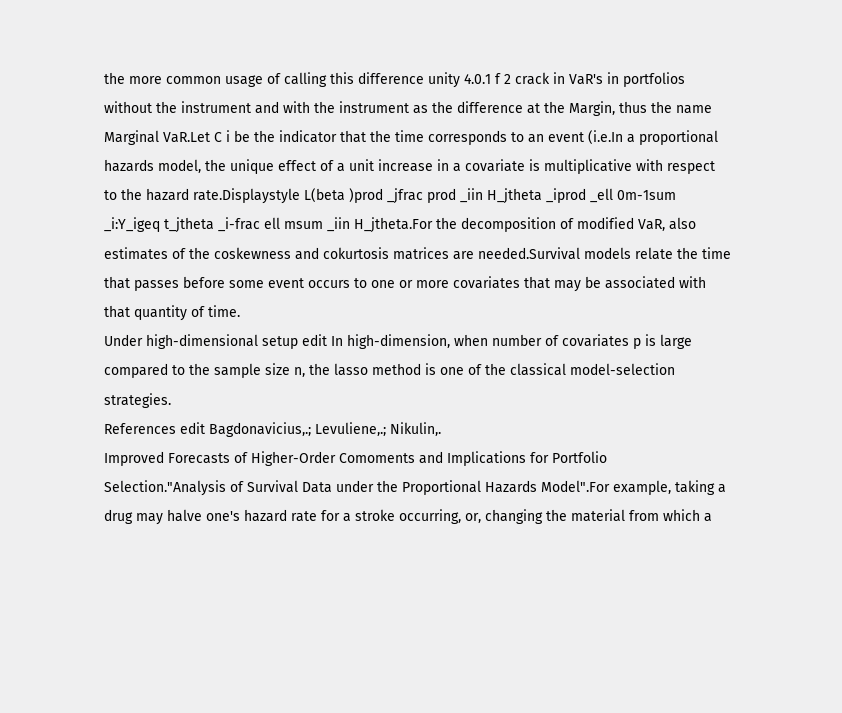the more common usage of calling this difference unity 4.0.1 f 2 crack in VaR's in portfolios without the instrument and with the instrument as the difference at the Margin, thus the name Marginal VaR.Let C i be the indicator that the time corresponds to an event (i.e.In a proportional hazards model, the unique effect of a unit increase in a covariate is multiplicative with respect to the hazard rate.Displaystyle L(beta )prod _jfrac prod _iin H_jtheta _iprod _ell 0m-1sum _i:Y_igeq t_jtheta _i-frac ell msum _iin H_jtheta.For the decomposition of modified VaR, also estimates of the coskewness and cokurtosis matrices are needed.Survival models relate the time that passes before some event occurs to one or more covariates that may be associated with that quantity of time.
Under high-dimensional setup edit In high-dimension, when number of covariates p is large compared to the sample size n, the lasso method is one of the classical model-selection strategies.
References edit Bagdonavicius,.; Levuliene,.; Nikulin,.
Improved Forecasts of Higher-Order Comoments and Implications for Portfolio Selection."Analysis of Survival Data under the Proportional Hazards Model".For example, taking a drug may halve one's hazard rate for a stroke occurring, or, changing the material from which a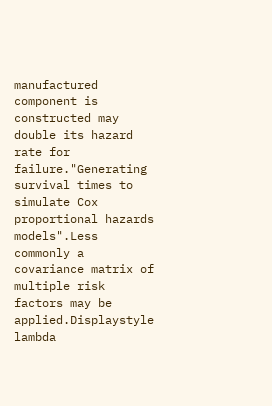manufactured component is constructed may double its hazard rate for failure."Generating survival times to simulate Cox proportional hazards models".Less commonly a covariance matrix of multiple risk factors may be applied.Displaystyle lambda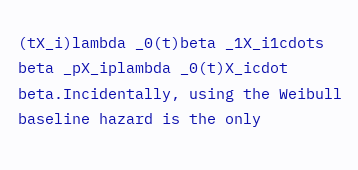(tX_i)lambda _0(t)beta _1X_i1cdots beta _pX_iplambda _0(t)X_icdot beta.Incidentally, using the Weibull baseline hazard is the only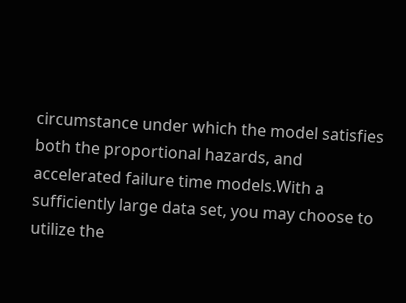circumstance under which the model satisfies both the proportional hazards, and accelerated failure time models.With a sufficiently large data set, you may choose to utilize the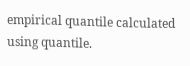empirical quantile calculated using quantile.